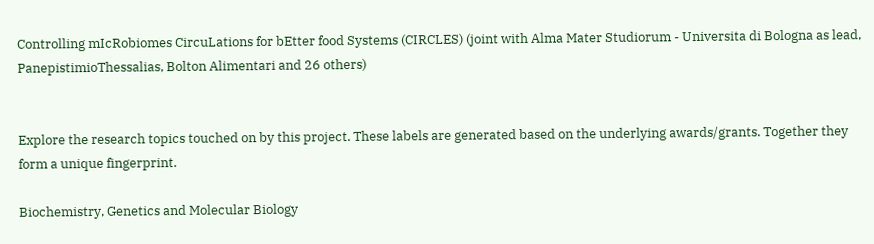Controlling mIcRobiomes CircuLations for bEtter food Systems (CIRCLES) (joint with Alma Mater Studiorum - Universita di Bologna as lead, PanepistimioThessalias, Bolton Alimentari and 26 others)


Explore the research topics touched on by this project. These labels are generated based on the underlying awards/grants. Together they form a unique fingerprint.

Biochemistry, Genetics and Molecular Biology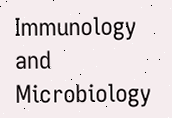Immunology and Microbiology